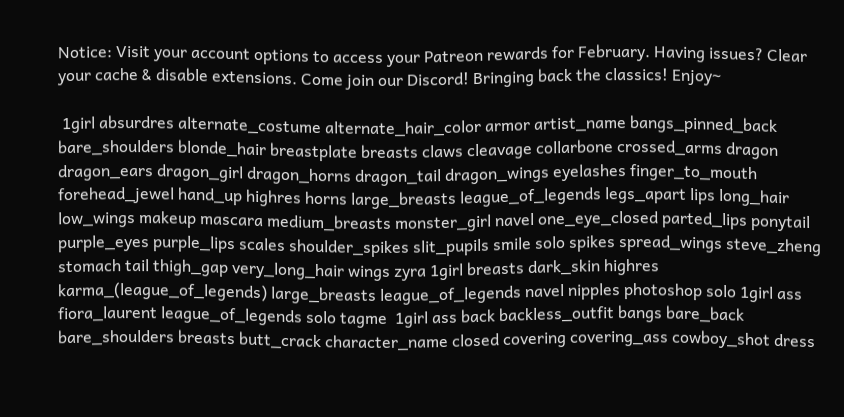Notice: Visit your account options to access your Patreon rewards for February. Having issues? Clear your cache & disable extensions. Come join our Discord! Bringing back the classics! Enjoy~

 1girl absurdres alternate_costume alternate_hair_color armor artist_name bangs_pinned_back bare_shoulders blonde_hair breastplate breasts claws cleavage collarbone crossed_arms dragon dragon_ears dragon_girl dragon_horns dragon_tail dragon_wings eyelashes finger_to_mouth forehead_jewel hand_up highres horns large_breasts league_of_legends legs_apart lips long_hair low_wings makeup mascara medium_breasts monster_girl navel one_eye_closed parted_lips ponytail purple_eyes purple_lips scales shoulder_spikes slit_pupils smile solo spikes spread_wings steve_zheng stomach tail thigh_gap very_long_hair wings zyra 1girl breasts dark_skin highres karma_(league_of_legends) large_breasts league_of_legends navel nipples photoshop solo 1girl ass fiora_laurent league_of_legends solo tagme  1girl ass back backless_outfit bangs bare_back bare_shoulders breasts butt_crack character_name closed covering covering_ass cowboy_shot dress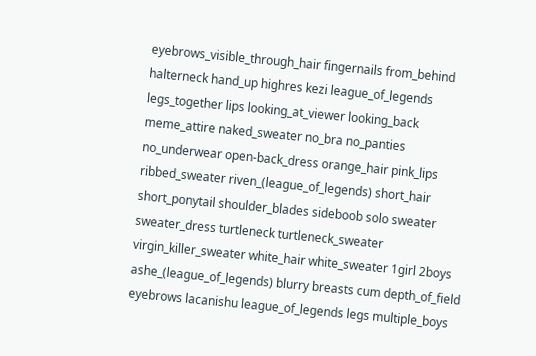eyebrows_visible_through_hair fingernails from_behind halterneck hand_up highres kezi league_of_legends legs_together lips looking_at_viewer looking_back meme_attire naked_sweater no_bra no_panties no_underwear open-back_dress orange_hair pink_lips ribbed_sweater riven_(league_of_legends) short_hair short_ponytail shoulder_blades sideboob solo sweater sweater_dress turtleneck turtleneck_sweater virgin_killer_sweater white_hair white_sweater 1girl 2boys ashe_(league_of_legends) blurry breasts cum depth_of_field eyebrows lacanishu league_of_legends legs multiple_boys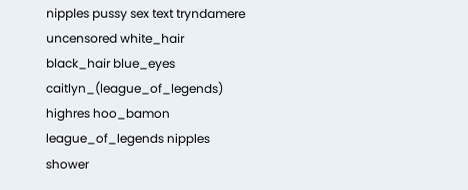nipples pussy sex text tryndamere uncensored white_hair  black_hair blue_eyes caitlyn_(league_of_legends) highres hoo_bamon league_of_legends nipples shower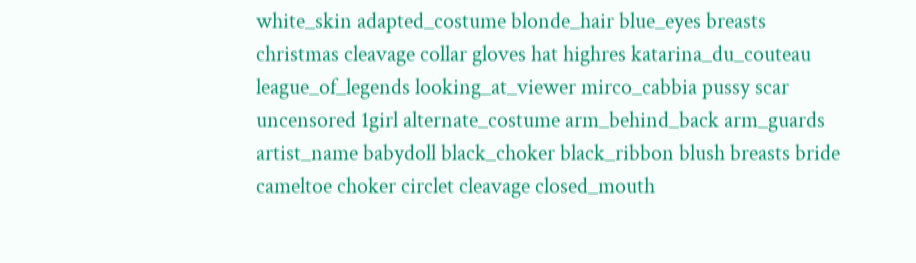white_skin adapted_costume blonde_hair blue_eyes breasts christmas cleavage collar gloves hat highres katarina_du_couteau league_of_legends looking_at_viewer mirco_cabbia pussy scar uncensored 1girl alternate_costume arm_behind_back arm_guards artist_name babydoll black_choker black_ribbon blush breasts bride cameltoe choker circlet cleavage closed_mouth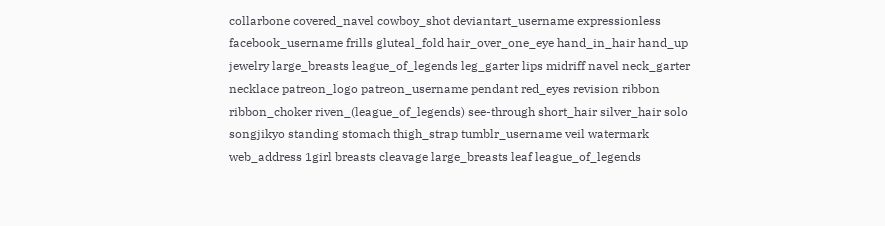collarbone covered_navel cowboy_shot deviantart_username expressionless facebook_username frills gluteal_fold hair_over_one_eye hand_in_hair hand_up jewelry large_breasts league_of_legends leg_garter lips midriff navel neck_garter necklace patreon_logo patreon_username pendant red_eyes revision ribbon ribbon_choker riven_(league_of_legends) see-through short_hair silver_hair solo songjikyo standing stomach thigh_strap tumblr_username veil watermark web_address 1girl breasts cleavage large_breasts leaf league_of_legends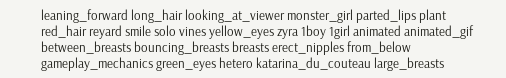leaning_forward long_hair looking_at_viewer monster_girl parted_lips plant red_hair reyard smile solo vines yellow_eyes zyra 1boy 1girl animated animated_gif between_breasts bouncing_breasts breasts erect_nipples from_below gameplay_mechanics green_eyes hetero katarina_du_couteau large_breasts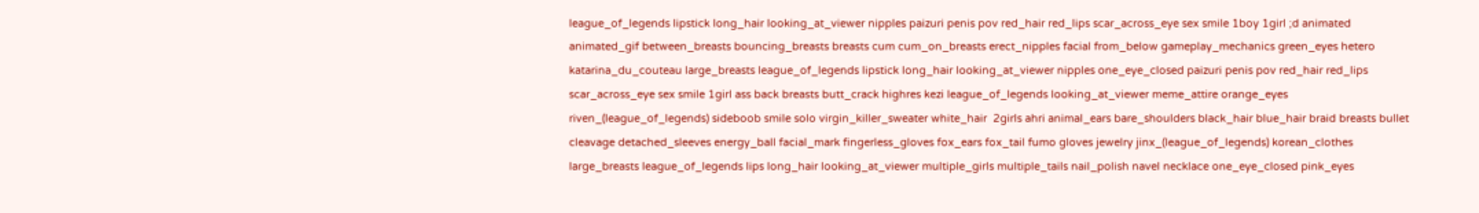league_of_legends lipstick long_hair looking_at_viewer nipples paizuri penis pov red_hair red_lips scar_across_eye sex smile 1boy 1girl ;d animated animated_gif between_breasts bouncing_breasts breasts cum cum_on_breasts erect_nipples facial from_below gameplay_mechanics green_eyes hetero katarina_du_couteau large_breasts league_of_legends lipstick long_hair looking_at_viewer nipples one_eye_closed paizuri penis pov red_hair red_lips scar_across_eye sex smile 1girl ass back breasts butt_crack highres kezi league_of_legends looking_at_viewer meme_attire orange_eyes riven_(league_of_legends) sideboob smile solo virgin_killer_sweater white_hair  2girls ahri animal_ears bare_shoulders black_hair blue_hair braid breasts bullet cleavage detached_sleeves energy_ball facial_mark fingerless_gloves fox_ears fox_tail fumo gloves jewelry jinx_(league_of_legends) korean_clothes large_breasts league_of_legends lips long_hair looking_at_viewer multiple_girls multiple_tails nail_polish navel necklace one_eye_closed pink_eyes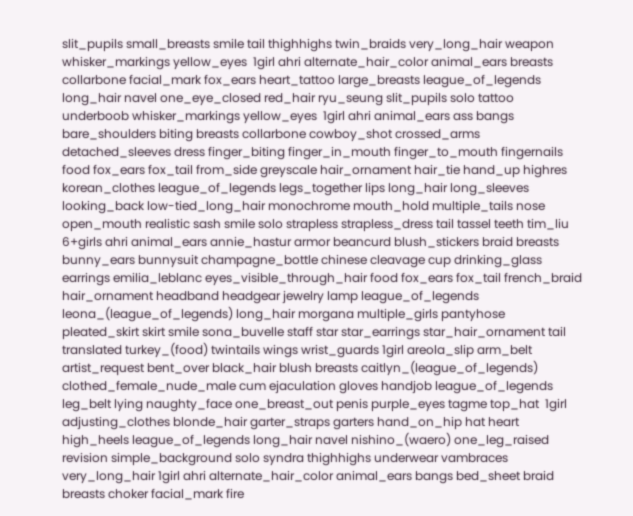slit_pupils small_breasts smile tail thighhighs twin_braids very_long_hair weapon whisker_markings yellow_eyes  1girl ahri alternate_hair_color animal_ears breasts collarbone facial_mark fox_ears heart_tattoo large_breasts league_of_legends long_hair navel one_eye_closed red_hair ryu_seung slit_pupils solo tattoo underboob whisker_markings yellow_eyes  1girl ahri animal_ears ass bangs bare_shoulders biting breasts collarbone cowboy_shot crossed_arms detached_sleeves dress finger_biting finger_in_mouth finger_to_mouth fingernails food fox_ears fox_tail from_side greyscale hair_ornament hair_tie hand_up highres korean_clothes league_of_legends legs_together lips long_hair long_sleeves looking_back low-tied_long_hair monochrome mouth_hold multiple_tails nose open_mouth realistic sash smile solo strapless strapless_dress tail tassel teeth tim_liu 6+girls ahri animal_ears annie_hastur armor beancurd blush_stickers braid breasts bunny_ears bunnysuit champagne_bottle chinese cleavage cup drinking_glass earrings emilia_leblanc eyes_visible_through_hair food fox_ears fox_tail french_braid hair_ornament headband headgear jewelry lamp league_of_legends leona_(league_of_legends) long_hair morgana multiple_girls pantyhose pleated_skirt skirt smile sona_buvelle staff star star_earrings star_hair_ornament tail translated turkey_(food) twintails wings wrist_guards 1girl areola_slip arm_belt artist_request bent_over black_hair blush breasts caitlyn_(league_of_legends) clothed_female_nude_male cum ejaculation gloves handjob league_of_legends leg_belt lying naughty_face one_breast_out penis purple_eyes tagme top_hat  1girl adjusting_clothes blonde_hair garter_straps garters hand_on_hip hat heart high_heels league_of_legends long_hair navel nishino_(waero) one_leg_raised revision simple_background solo syndra thighhighs underwear vambraces very_long_hair 1girl ahri alternate_hair_color animal_ears bangs bed_sheet braid breasts choker facial_mark fire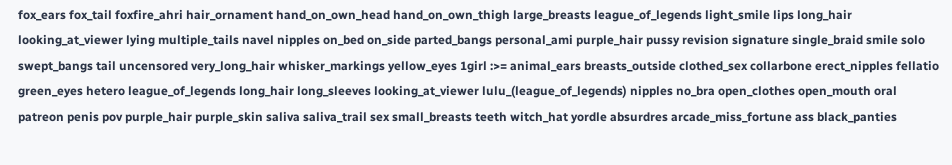fox_ears fox_tail foxfire_ahri hair_ornament hand_on_own_head hand_on_own_thigh large_breasts league_of_legends light_smile lips long_hair looking_at_viewer lying multiple_tails navel nipples on_bed on_side parted_bangs personal_ami purple_hair pussy revision signature single_braid smile solo swept_bangs tail uncensored very_long_hair whisker_markings yellow_eyes 1girl :>= animal_ears breasts_outside clothed_sex collarbone erect_nipples fellatio green_eyes hetero league_of_legends long_hair long_sleeves looking_at_viewer lulu_(league_of_legends) nipples no_bra open_clothes open_mouth oral patreon penis pov purple_hair purple_skin saliva saliva_trail sex small_breasts teeth witch_hat yordle absurdres arcade_miss_fortune ass black_panties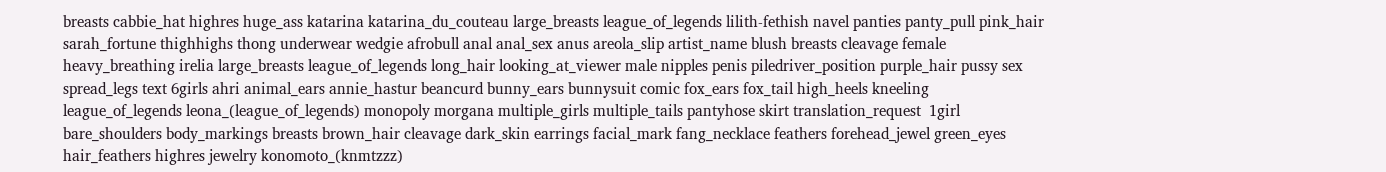breasts cabbie_hat highres huge_ass katarina katarina_du_couteau large_breasts league_of_legends lilith-fethish navel panties panty_pull pink_hair sarah_fortune thighhighs thong underwear wedgie afrobull anal anal_sex anus areola_slip artist_name blush breasts cleavage female heavy_breathing irelia large_breasts league_of_legends long_hair looking_at_viewer male nipples penis piledriver_position purple_hair pussy sex spread_legs text 6girls ahri animal_ears annie_hastur beancurd bunny_ears bunnysuit comic fox_ears fox_tail high_heels kneeling league_of_legends leona_(league_of_legends) monopoly morgana multiple_girls multiple_tails pantyhose skirt translation_request  1girl bare_shoulders body_markings breasts brown_hair cleavage dark_skin earrings facial_mark fang_necklace feathers forehead_jewel green_eyes hair_feathers highres jewelry konomoto_(knmtzzz)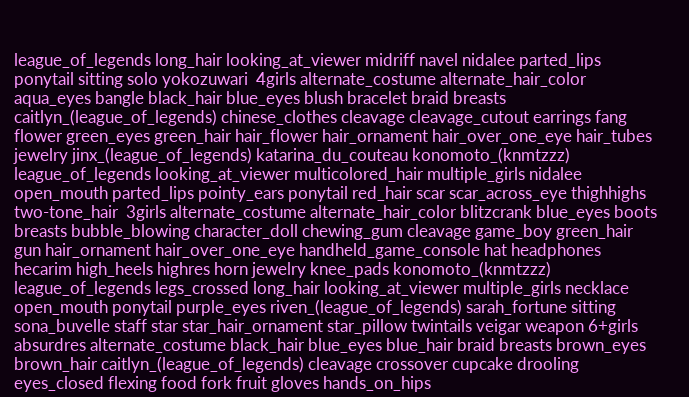league_of_legends long_hair looking_at_viewer midriff navel nidalee parted_lips ponytail sitting solo yokozuwari  4girls alternate_costume alternate_hair_color aqua_eyes bangle black_hair blue_eyes blush bracelet braid breasts caitlyn_(league_of_legends) chinese_clothes cleavage cleavage_cutout earrings fang flower green_eyes green_hair hair_flower hair_ornament hair_over_one_eye hair_tubes jewelry jinx_(league_of_legends) katarina_du_couteau konomoto_(knmtzzz) league_of_legends looking_at_viewer multicolored_hair multiple_girls nidalee open_mouth parted_lips pointy_ears ponytail red_hair scar scar_across_eye thighhighs two-tone_hair  3girls alternate_costume alternate_hair_color blitzcrank blue_eyes boots breasts bubble_blowing character_doll chewing_gum cleavage game_boy green_hair gun hair_ornament hair_over_one_eye handheld_game_console hat headphones hecarim high_heels highres horn jewelry knee_pads konomoto_(knmtzzz) league_of_legends legs_crossed long_hair looking_at_viewer multiple_girls necklace open_mouth ponytail purple_eyes riven_(league_of_legends) sarah_fortune sitting sona_buvelle staff star star_hair_ornament star_pillow twintails veigar weapon 6+girls absurdres alternate_costume black_hair blue_eyes blue_hair braid breasts brown_eyes brown_hair caitlyn_(league_of_legends) cleavage crossover cupcake drooling eyes_closed flexing food fork fruit gloves hands_on_hips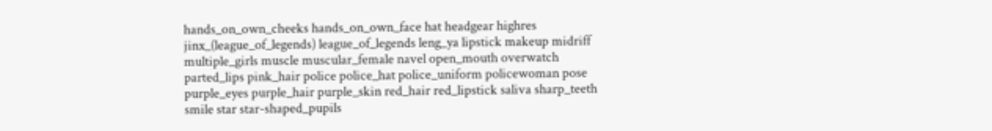hands_on_own_cheeks hands_on_own_face hat headgear highres jinx_(league_of_legends) league_of_legends leng_ya lipstick makeup midriff multiple_girls muscle muscular_female navel open_mouth overwatch parted_lips pink_hair police police_hat police_uniform policewoman pose purple_eyes purple_hair purple_skin red_hair red_lipstick saliva sharp_teeth smile star star-shaped_pupils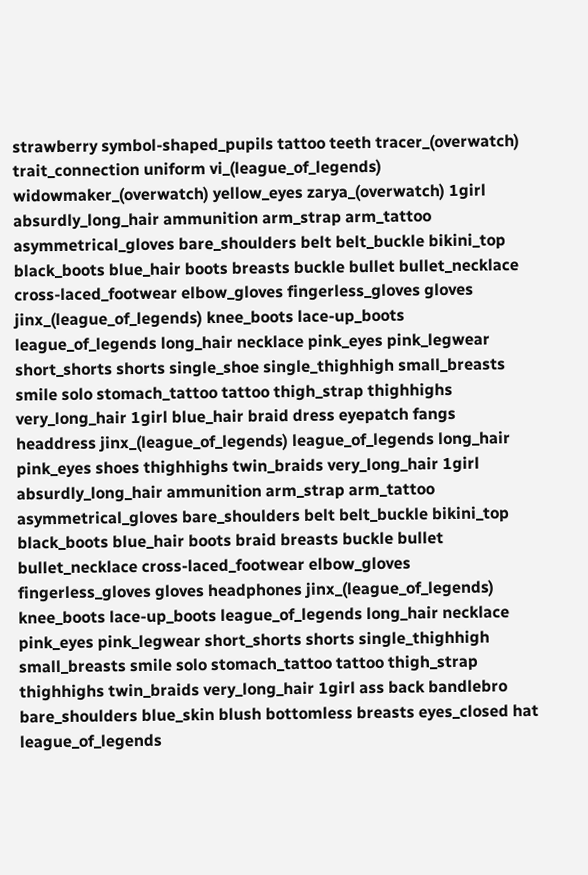strawberry symbol-shaped_pupils tattoo teeth tracer_(overwatch) trait_connection uniform vi_(league_of_legends) widowmaker_(overwatch) yellow_eyes zarya_(overwatch) 1girl absurdly_long_hair ammunition arm_strap arm_tattoo asymmetrical_gloves bare_shoulders belt belt_buckle bikini_top black_boots blue_hair boots breasts buckle bullet bullet_necklace cross-laced_footwear elbow_gloves fingerless_gloves gloves jinx_(league_of_legends) knee_boots lace-up_boots league_of_legends long_hair necklace pink_eyes pink_legwear short_shorts shorts single_shoe single_thighhigh small_breasts smile solo stomach_tattoo tattoo thigh_strap thighhighs very_long_hair 1girl blue_hair braid dress eyepatch fangs headdress jinx_(league_of_legends) league_of_legends long_hair pink_eyes shoes thighhighs twin_braids very_long_hair 1girl absurdly_long_hair ammunition arm_strap arm_tattoo asymmetrical_gloves bare_shoulders belt belt_buckle bikini_top black_boots blue_hair boots braid breasts buckle bullet bullet_necklace cross-laced_footwear elbow_gloves fingerless_gloves gloves headphones jinx_(league_of_legends) knee_boots lace-up_boots league_of_legends long_hair necklace pink_eyes pink_legwear short_shorts shorts single_thighhigh small_breasts smile solo stomach_tattoo tattoo thigh_strap thighhighs twin_braids very_long_hair 1girl ass back bandlebro bare_shoulders blue_skin blush bottomless breasts eyes_closed hat league_of_legends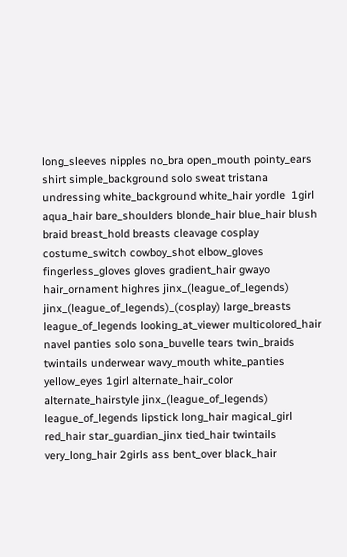long_sleeves nipples no_bra open_mouth pointy_ears shirt simple_background solo sweat tristana undressing white_background white_hair yordle  1girl aqua_hair bare_shoulders blonde_hair blue_hair blush braid breast_hold breasts cleavage cosplay costume_switch cowboy_shot elbow_gloves fingerless_gloves gloves gradient_hair gwayo hair_ornament highres jinx_(league_of_legends) jinx_(league_of_legends)_(cosplay) large_breasts league_of_legends looking_at_viewer multicolored_hair navel panties solo sona_buvelle tears twin_braids twintails underwear wavy_mouth white_panties yellow_eyes 1girl alternate_hair_color alternate_hairstyle jinx_(league_of_legends) league_of_legends lipstick long_hair magical_girl red_hair star_guardian_jinx tied_hair twintails very_long_hair 2girls ass bent_over black_hair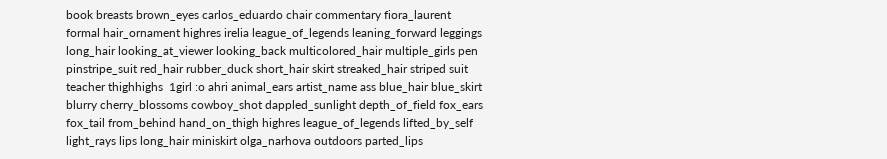book breasts brown_eyes carlos_eduardo chair commentary fiora_laurent formal hair_ornament highres irelia league_of_legends leaning_forward leggings long_hair looking_at_viewer looking_back multicolored_hair multiple_girls pen pinstripe_suit red_hair rubber_duck short_hair skirt streaked_hair striped suit teacher thighhighs  1girl :o ahri animal_ears artist_name ass blue_hair blue_skirt blurry cherry_blossoms cowboy_shot dappled_sunlight depth_of_field fox_ears fox_tail from_behind hand_on_thigh highres league_of_legends lifted_by_self light_rays lips long_hair miniskirt olga_narhova outdoors parted_lips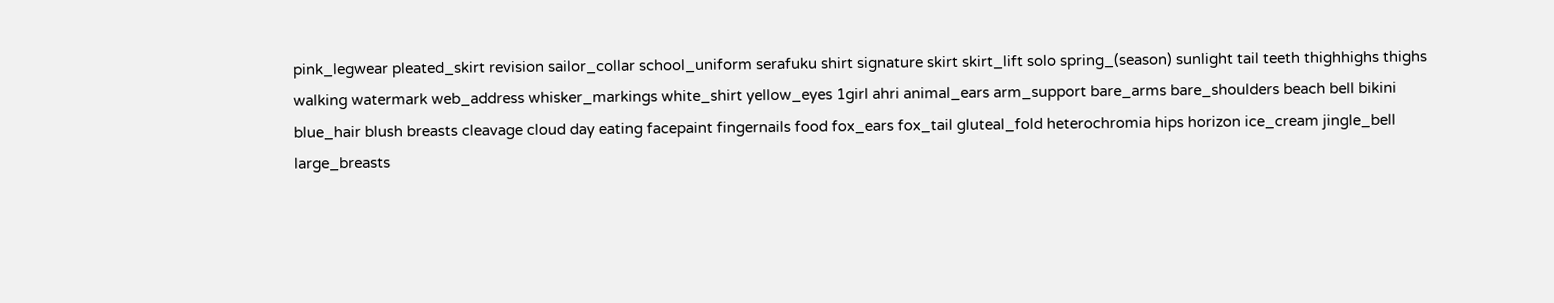pink_legwear pleated_skirt revision sailor_collar school_uniform serafuku shirt signature skirt skirt_lift solo spring_(season) sunlight tail teeth thighhighs thighs walking watermark web_address whisker_markings white_shirt yellow_eyes 1girl ahri animal_ears arm_support bare_arms bare_shoulders beach bell bikini blue_hair blush breasts cleavage cloud day eating facepaint fingernails food fox_ears fox_tail gluteal_fold heterochromia hips horizon ice_cream jingle_bell large_breasts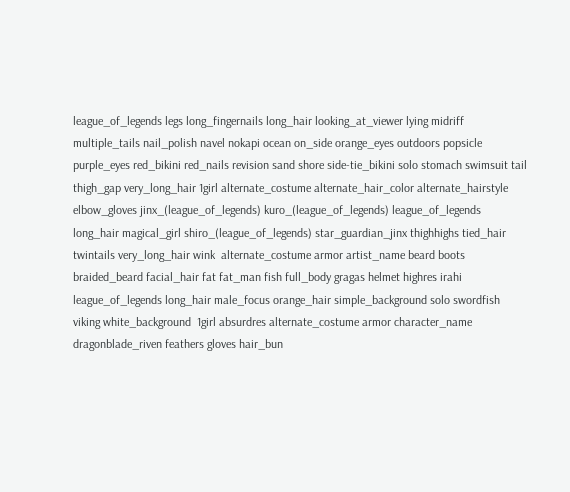league_of_legends legs long_fingernails long_hair looking_at_viewer lying midriff multiple_tails nail_polish navel nokapi ocean on_side orange_eyes outdoors popsicle purple_eyes red_bikini red_nails revision sand shore side-tie_bikini solo stomach swimsuit tail thigh_gap very_long_hair 1girl alternate_costume alternate_hair_color alternate_hairstyle elbow_gloves jinx_(league_of_legends) kuro_(league_of_legends) league_of_legends long_hair magical_girl shiro_(league_of_legends) star_guardian_jinx thighhighs tied_hair twintails very_long_hair wink  alternate_costume armor artist_name beard boots braided_beard facial_hair fat fat_man fish full_body gragas helmet highres irahi league_of_legends long_hair male_focus orange_hair simple_background solo swordfish viking white_background  1girl absurdres alternate_costume armor character_name dragonblade_riven feathers gloves hair_bun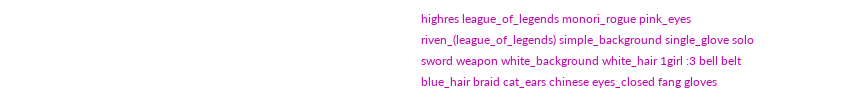highres league_of_legends monori_rogue pink_eyes riven_(league_of_legends) simple_background single_glove solo sword weapon white_background white_hair 1girl :3 bell belt blue_hair braid cat_ears chinese eyes_closed fang gloves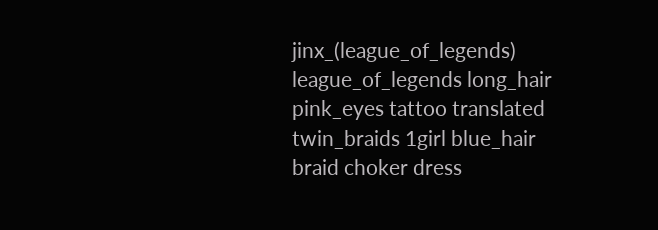jinx_(league_of_legends) league_of_legends long_hair pink_eyes tattoo translated twin_braids 1girl blue_hair braid choker dress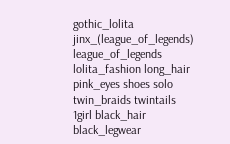gothic_lolita jinx_(league_of_legends) league_of_legends lolita_fashion long_hair pink_eyes shoes solo twin_braids twintails 1girl black_hair black_legwear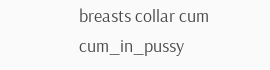breasts collar cum cum_in_pussy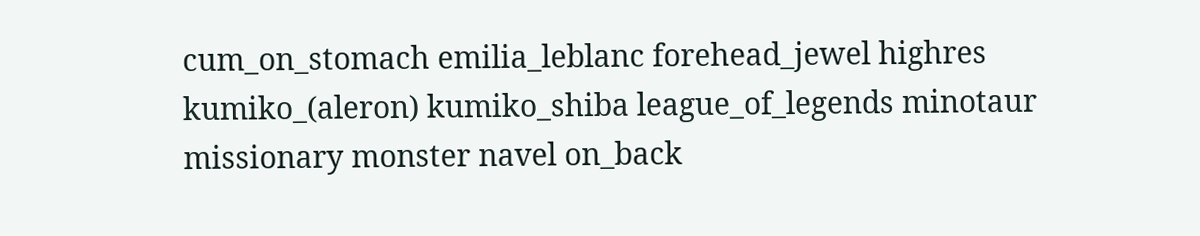cum_on_stomach emilia_leblanc forehead_jewel highres kumiko_(aleron) kumiko_shiba league_of_legends minotaur missionary monster navel on_back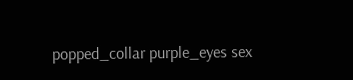popped_collar purple_eyes sex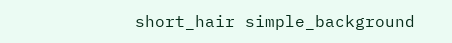short_hair simple_background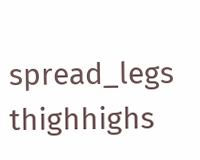spread_legs thighhighs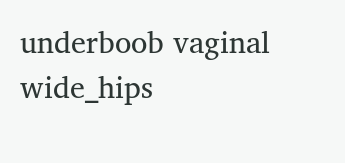underboob vaginal wide_hips